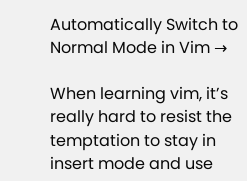Automatically Switch to Normal Mode in Vim →

When learning vim, it’s really hard to resist the temptation to stay in insert mode and use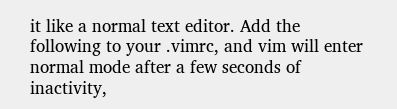it like a normal text editor. Add the following to your .vimrc, and vim will enter normal mode after a few seconds of inactivity,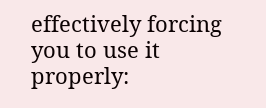effectively forcing you to use it properly: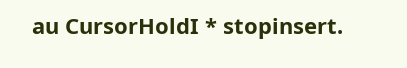au CursorHoldI * stopinsert.